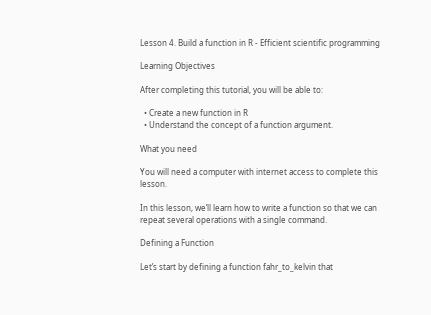Lesson 4. Build a function in R - Efficient scientific programming

Learning Objectives

After completing this tutorial, you will be able to:

  • Create a new function in R
  • Understand the concept of a function argument.

What you need

You will need a computer with internet access to complete this lesson.

In this lesson, we’ll learn how to write a function so that we can repeat several operations with a single command.

Defining a Function

Let’s start by defining a function fahr_to_kelvin that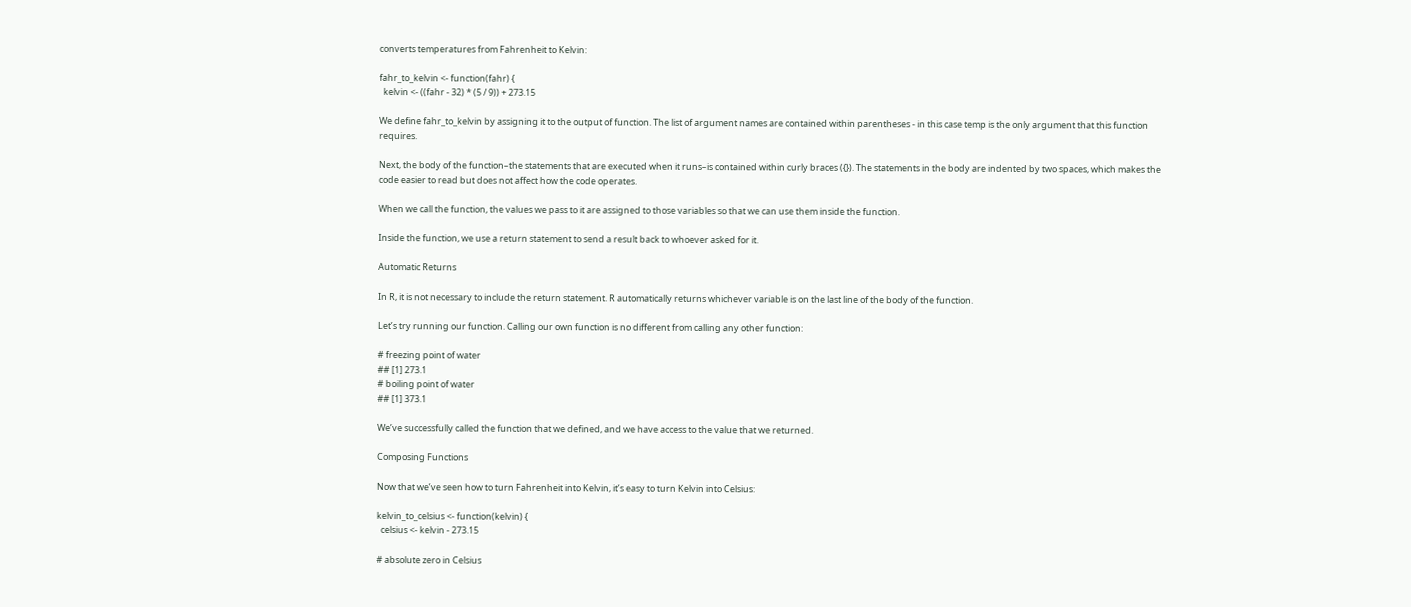converts temperatures from Fahrenheit to Kelvin:

fahr_to_kelvin <- function(fahr) {
  kelvin <- ((fahr - 32) * (5 / 9)) + 273.15

We define fahr_to_kelvin by assigning it to the output of function. The list of argument names are contained within parentheses - in this case temp is the only argument that this function requires.

Next, the body of the function–the statements that are executed when it runs–is contained within curly braces ({}). The statements in the body are indented by two spaces, which makes the code easier to read but does not affect how the code operates.

When we call the function, the values we pass to it are assigned to those variables so that we can use them inside the function.

Inside the function, we use a return statement to send a result back to whoever asked for it.

Automatic Returns

In R, it is not necessary to include the return statement. R automatically returns whichever variable is on the last line of the body of the function.

Let’s try running our function. Calling our own function is no different from calling any other function:

# freezing point of water
## [1] 273.1
# boiling point of water
## [1] 373.1

We’ve successfully called the function that we defined, and we have access to the value that we returned.

Composing Functions

Now that we’ve seen how to turn Fahrenheit into Kelvin, it’s easy to turn Kelvin into Celsius:

kelvin_to_celsius <- function(kelvin) {
  celsius <- kelvin - 273.15

# absolute zero in Celsius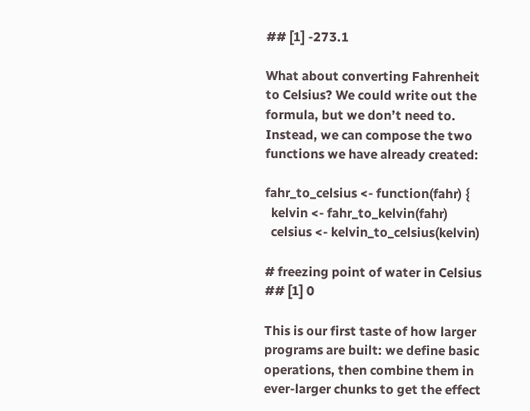## [1] -273.1

What about converting Fahrenheit to Celsius? We could write out the formula, but we don’t need to. Instead, we can compose the two functions we have already created:

fahr_to_celsius <- function(fahr) {
  kelvin <- fahr_to_kelvin(fahr)
  celsius <- kelvin_to_celsius(kelvin)

# freezing point of water in Celsius
## [1] 0

This is our first taste of how larger programs are built: we define basic operations, then combine them in ever-larger chunks to get the effect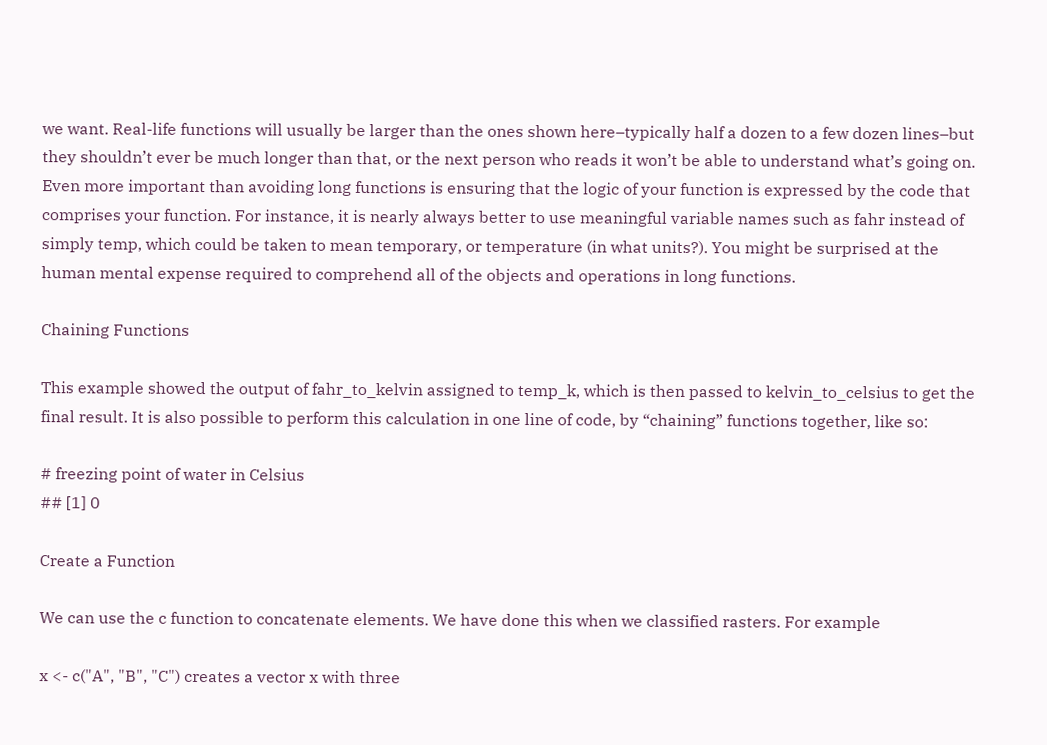we want. Real-life functions will usually be larger than the ones shown here–typically half a dozen to a few dozen lines–but they shouldn’t ever be much longer than that, or the next person who reads it won’t be able to understand what’s going on. Even more important than avoiding long functions is ensuring that the logic of your function is expressed by the code that comprises your function. For instance, it is nearly always better to use meaningful variable names such as fahr instead of simply temp, which could be taken to mean temporary, or temperature (in what units?). You might be surprised at the human mental expense required to comprehend all of the objects and operations in long functions.

Chaining Functions

This example showed the output of fahr_to_kelvin assigned to temp_k, which is then passed to kelvin_to_celsius to get the final result. It is also possible to perform this calculation in one line of code, by “chaining” functions together, like so:

# freezing point of water in Celsius
## [1] 0

Create a Function

We can use the c function to concatenate elements. We have done this when we classified rasters. For example

x <- c("A", "B", "C") creates a vector x with three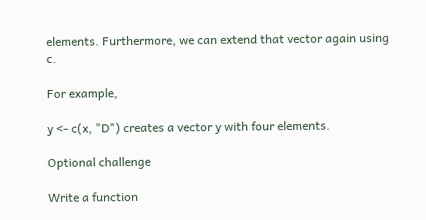elements. Furthermore, we can extend that vector again using c.

For example,

y <- c(x, "D") creates a vector y with four elements.

Optional challenge

Write a function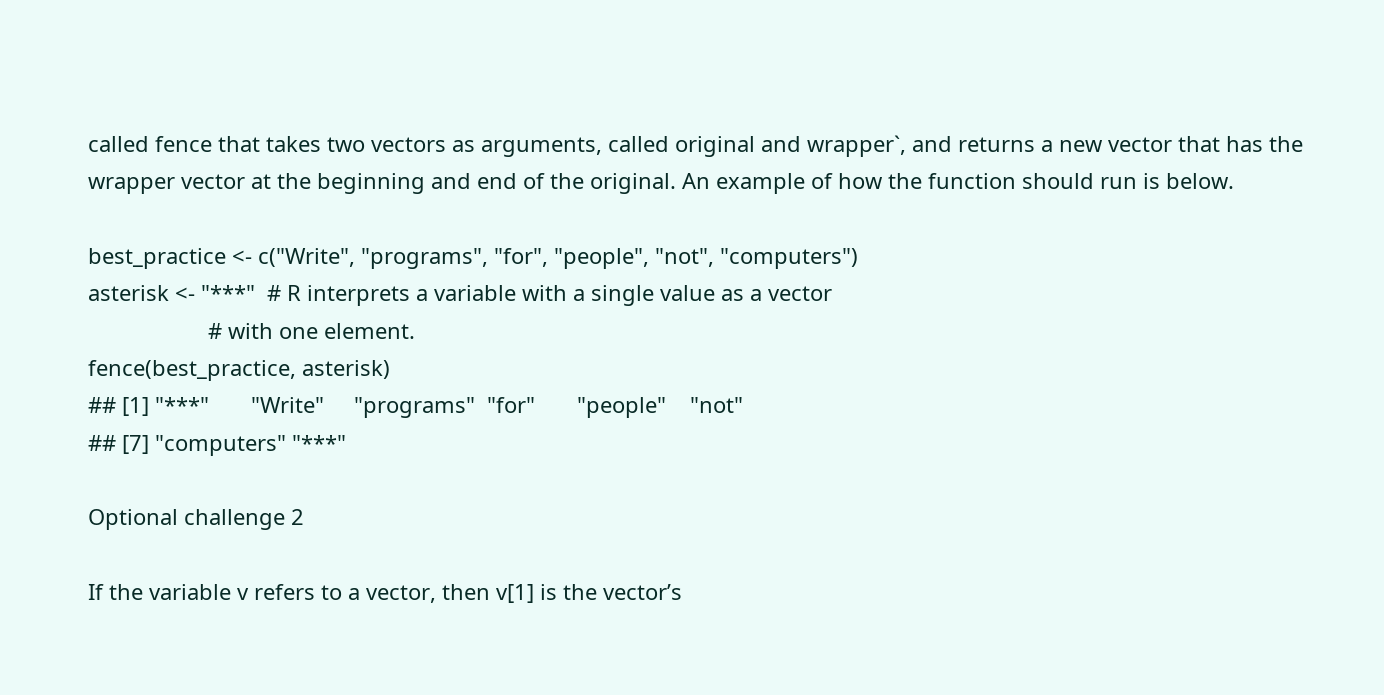called fence that takes two vectors as arguments, called original and wrapper`, and returns a new vector that has the wrapper vector at the beginning and end of the original. An example of how the function should run is below.

best_practice <- c("Write", "programs", "for", "people", "not", "computers")
asterisk <- "***"  # R interprets a variable with a single value as a vector
                    # with one element.
fence(best_practice, asterisk)
## [1] "***"       "Write"     "programs"  "for"       "people"    "not"
## [7] "computers" "***"

Optional challenge 2

If the variable v refers to a vector, then v[1] is the vector’s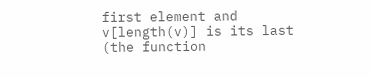first element and v[length(v)] is its last (the function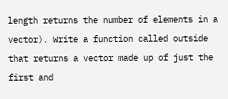length returns the number of elements in a vector). Write a function called outside that returns a vector made up of just the first and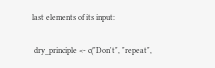last elements of its input:

 dry_principle <- c("Don't", "repeat",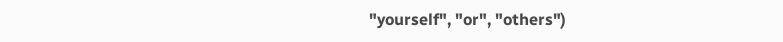"yourself", "or", "others")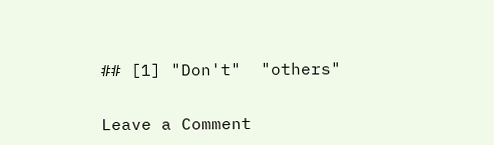## [1] "Don't"  "others"

Leave a Comment